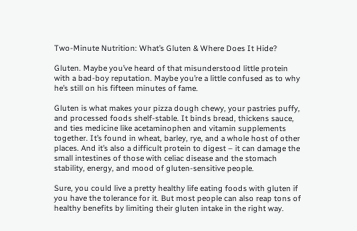Two-Minute Nutrition: What’s Gluten & Where Does It Hide?

Gluten. Maybe you’ve heard of that misunderstood little protein with a bad-boy reputation. Maybe you’re a little confused as to why he’s still on his fifteen minutes of fame.

Gluten is what makes your pizza dough chewy, your pastries puffy, and processed foods shelf-stable. It binds bread, thickens sauce, and ties medicine like acetaminophen and vitamin supplements together. It’s found in wheat, barley, rye, and a whole host of other places. And it’s also a difficult protein to digest – it can damage the small intestines of those with celiac disease and the stomach stability, energy, and mood of gluten-sensitive people.

Sure, you could live a pretty healthy life eating foods with gluten if you have the tolerance for it. But most people can also reap tons of healthy benefits by limiting their gluten intake in the right way.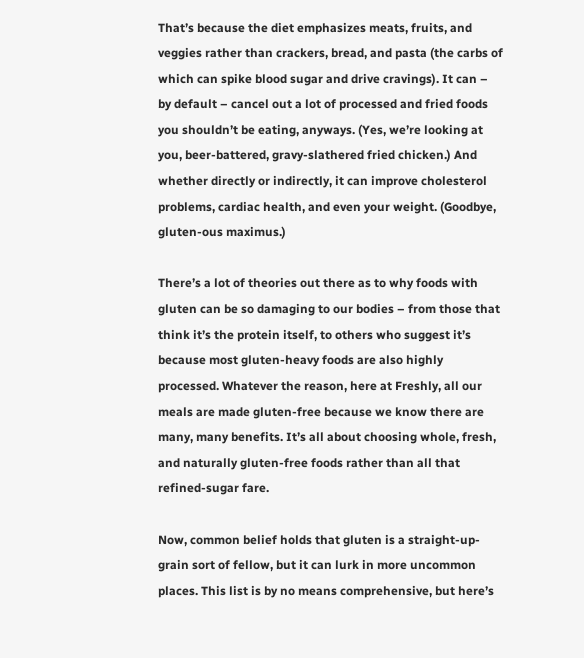That’s because the diet emphasizes meats, fruits, and veggies rather than crackers, bread, and pasta (the carbs of which can spike blood sugar and drive cravings). It can – by default – cancel out a lot of processed and fried foods you shouldn’t be eating, anyways. (Yes, we’re looking at you, beer-battered, gravy-slathered fried chicken.) And whether directly or indirectly, it can improve cholesterol problems, cardiac health, and even your weight. (Goodbye, gluten-ous maximus.)

There’s a lot of theories out there as to why foods with gluten can be so damaging to our bodies – from those that think it’s the protein itself, to others who suggest it’s because most gluten-heavy foods are also highly processed. Whatever the reason, here at Freshly, all our meals are made gluten-free because we know there are many, many benefits. It’s all about choosing whole, fresh, and naturally gluten-free foods rather than all that refined-sugar fare.

Now, common belief holds that gluten is a straight-up-grain sort of fellow, but it can lurk in more uncommon places. This list is by no means comprehensive, but here’s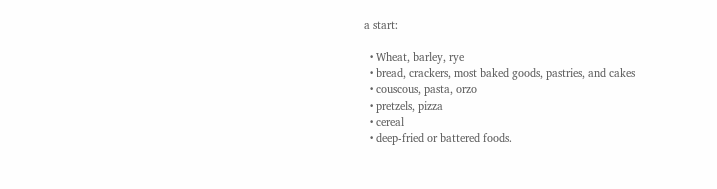a start:

  • Wheat, barley, rye
  • bread, crackers, most baked goods, pastries, and cakes
  • couscous, pasta, orzo
  • pretzels, pizza
  • cereal
  • deep-fried or battered foods.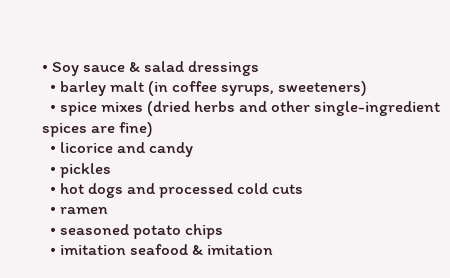• Soy sauce & salad dressings
  • barley malt (in coffee syrups, sweeteners)
  • spice mixes (dried herbs and other single-ingredient spices are fine)
  • licorice and candy
  • pickles
  • hot dogs and processed cold cuts
  • ramen
  • seasoned potato chips
  • imitation seafood & imitation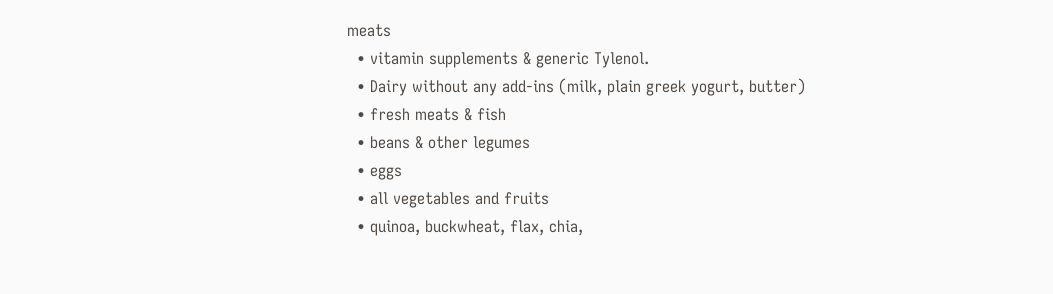meats
  • vitamin supplements & generic Tylenol.
  • Dairy without any add-ins (milk, plain greek yogurt, butter)
  • fresh meats & fish
  • beans & other legumes
  • eggs
  • all vegetables and fruits
  • quinoa, buckwheat, flax, chia,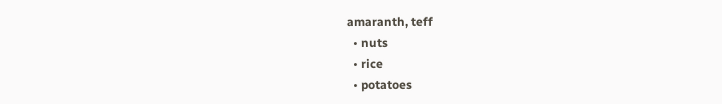amaranth, teff
  • nuts
  • rice
  • potatoes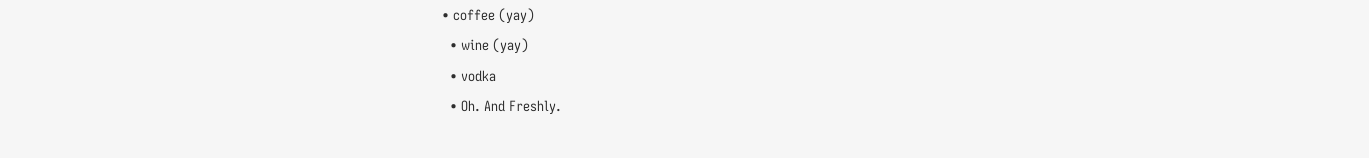• coffee (yay)
  • wine (yay)
  • vodka
  • Oh. And Freshly.